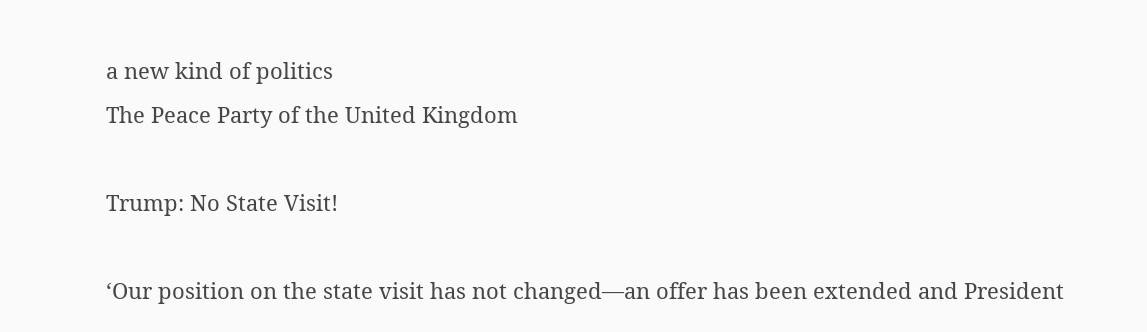a new kind of politics
The Peace Party of the United Kingdom

Trump: No State Visit!

‘Our position on the state visit has not changed—an offer has been extended and President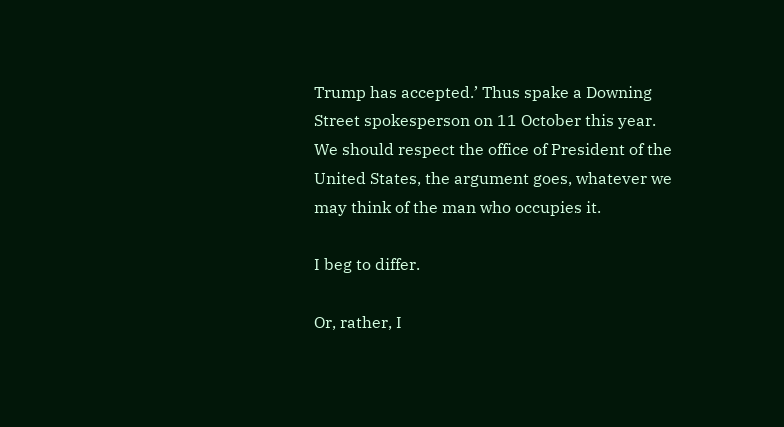Trump has accepted.’ Thus spake a Downing Street spokesperson on 11 October this year. We should respect the office of President of the United States, the argument goes, whatever we may think of the man who occupies it.

I beg to differ.

Or, rather, I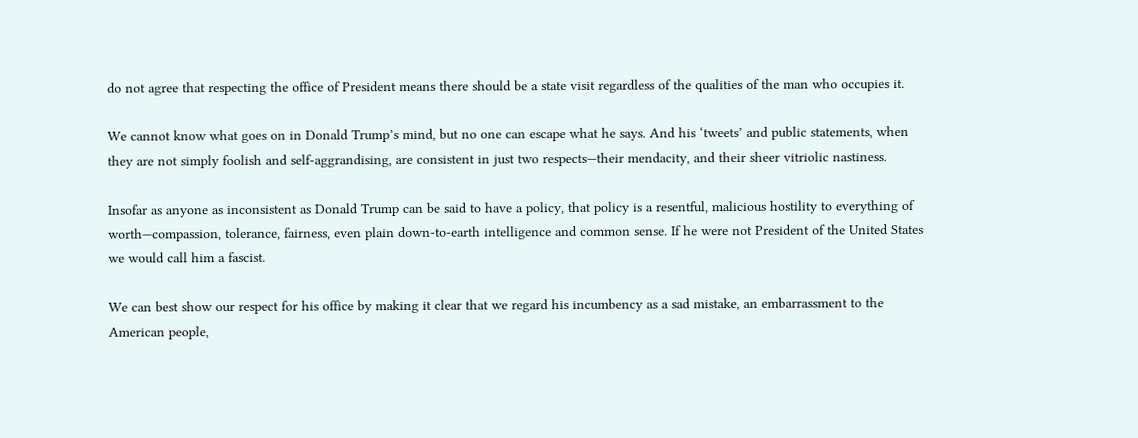do not agree that respecting the office of President means there should be a state visit regardless of the qualities of the man who occupies it.

We cannot know what goes on in Donald Trump’s mind, but no one can escape what he says. And his ‘tweets’ and public statements, when they are not simply foolish and self-aggrandising, are consistent in just two respects—their mendacity, and their sheer vitriolic nastiness.

Insofar as anyone as inconsistent as Donald Trump can be said to have a policy, that policy is a resentful, malicious hostility to everything of worth—compassion, tolerance, fairness, even plain down-to-earth intelligence and common sense. If he were not President of the United States we would call him a fascist.

We can best show our respect for his office by making it clear that we regard his incumbency as a sad mistake, an embarrassment to the American people,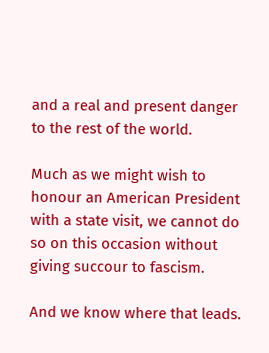and a real and present danger to the rest of the world.

Much as we might wish to honour an American President with a state visit, we cannot do so on this occasion without giving succour to fascism.

And we know where that leads.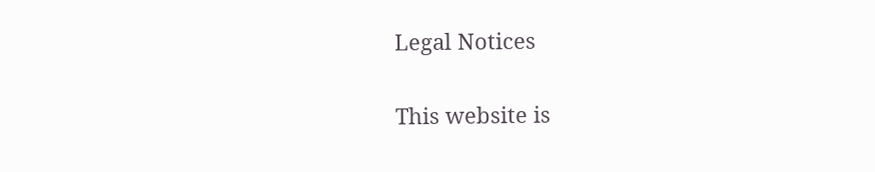Legal Notices

This website is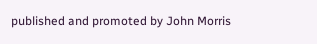published and promoted by John Morris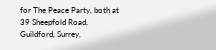for The Peace Party, both at 39 Sheepfold Road, Guildford, Surrey,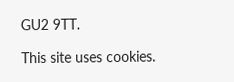GU2 9TT.

This site uses cookies.